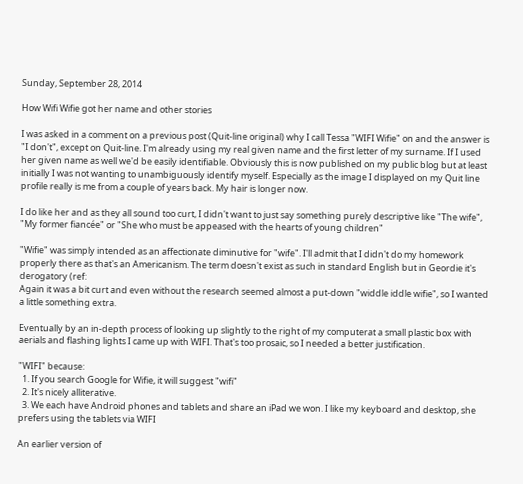Sunday, September 28, 2014

How Wifi Wifie got her name and other stories

I was asked in a comment on a previous post (Quit-line original) why I call Tessa "WIFI Wifie" on and the answer is "I don't", except on Quit-line. I'm already using my real given name and the first letter of my surname. If I used her given name as well we'd be easily identifiable. Obviously this is now published on my public blog but at least initially I was not wanting to unambiguously identify myself. Especially as the image I displayed on my Quit line profile really is me from a couple of years back. My hair is longer now.

I do like her and as they all sound too curt, I didn't want to just say something purely descriptive like "The wife", "My former fiancée" or "She who must be appeased with the hearts of young children"

"Wifie" was simply intended as an affectionate diminutive for "wife". I'll admit that I didn't do my homework properly there as that's an Americanism. The term doesn't exist as such in standard English but in Geordie it's derogatory (ref:
Again it was a bit curt and even without the research seemed almost a put-down "widdle iddle wifie", so I wanted a little something extra.

Eventually by an in-depth process of looking up slightly to the right of my computerat a small plastic box with aerials and flashing lights I came up with WIFI. That's too prosaic, so I needed a better justification.

"WIFI" because:
  1. If you search Google for Wifie, it will suggest "wifi"
  2. It's nicely alliterative.
  3. We each have Android phones and tablets and share an iPad we won. I like my keyboard and desktop, she prefers using the tablets via WIFI

An earlier version of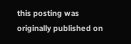this posting was originally published on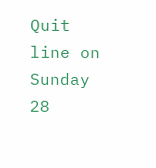Quit line on Sunday 28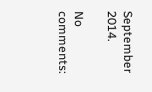September 2014.

No comments: